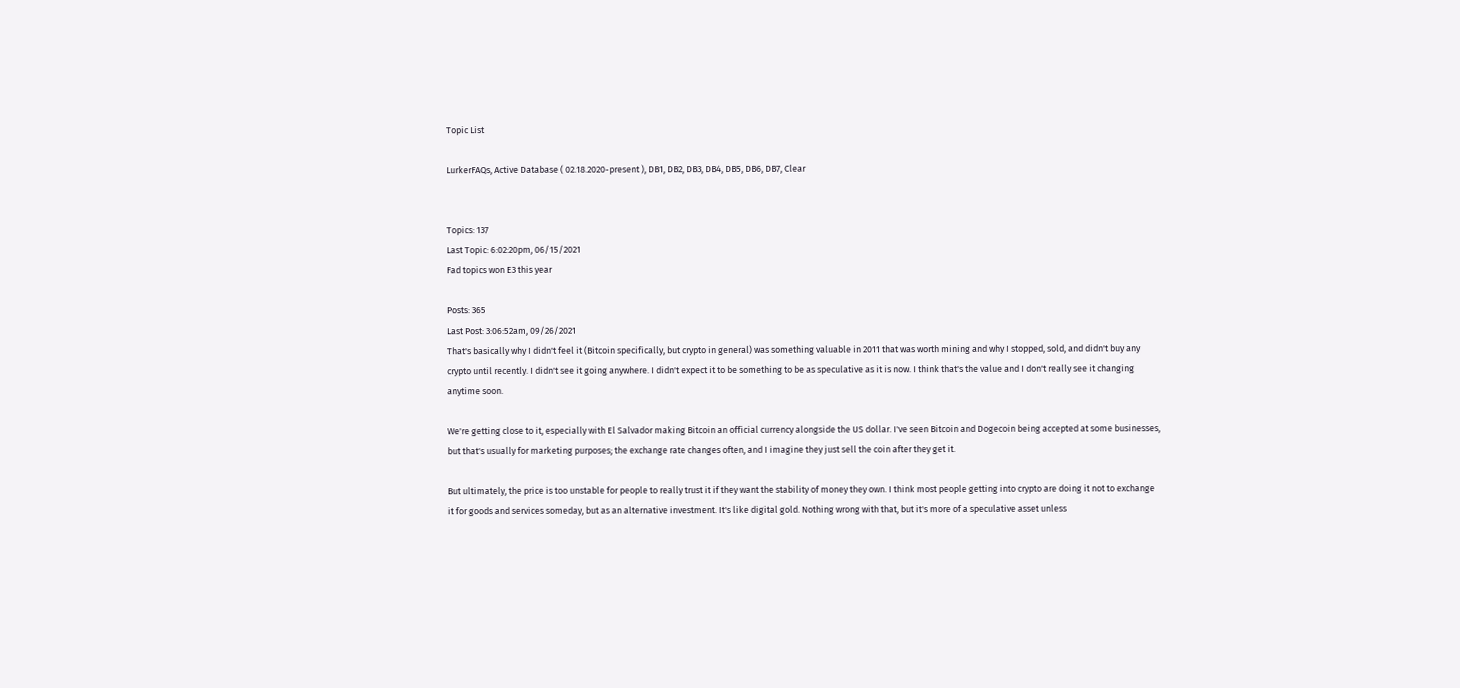Topic List

LurkerFAQs, Active Database ( 02.18.2020-present ), DB1, DB2, DB3, DB4, DB5, DB6, DB7, Clear


Topics: 137
Last Topic: 6:02:20pm, 06/15/2021
Fad topics won E3 this year

Posts: 365
Last Post: 3:06:52am, 09/26/2021
That's basically why I didn't feel it (Bitcoin specifically, but crypto in general) was something valuable in 2011 that was worth mining and why I stopped, sold, and didn't buy any crypto until recently. I didn't see it going anywhere. I didn't expect it to be something to be as speculative as it is now. I think that's the value and I don't really see it changing anytime soon.

We're getting close to it, especially with El Salvador making Bitcoin an official currency alongside the US dollar. I've seen Bitcoin and Dogecoin being accepted at some businesses, but that's usually for marketing purposes; the exchange rate changes often, and I imagine they just sell the coin after they get it.

But ultimately, the price is too unstable for people to really trust it if they want the stability of money they own. I think most people getting into crypto are doing it not to exchange it for goods and services someday, but as an alternative investment. It's like digital gold. Nothing wrong with that, but it's more of a speculative asset unless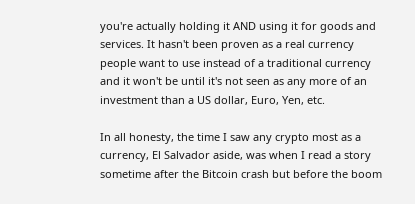you're actually holding it AND using it for goods and services. It hasn't been proven as a real currency people want to use instead of a traditional currency and it won't be until it's not seen as any more of an investment than a US dollar, Euro, Yen, etc.

In all honesty, the time I saw any crypto most as a currency, El Salvador aside, was when I read a story sometime after the Bitcoin crash but before the boom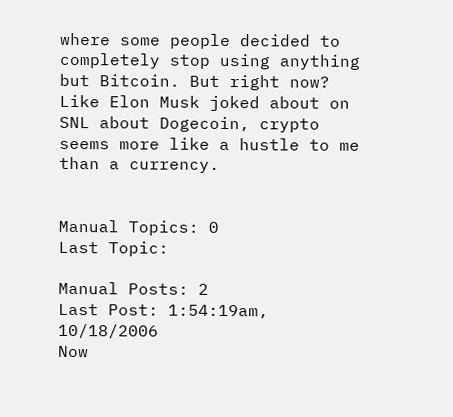where some people decided to completely stop using anything but Bitcoin. But right now? Like Elon Musk joked about on SNL about Dogecoin, crypto seems more like a hustle to me than a currency.


Manual Topics: 0
Last Topic:

Manual Posts: 2
Last Post: 1:54:19am, 10/18/2006
Now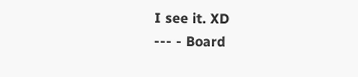I see it. XD
--- - Board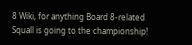8 Wiki, for anything Board 8-related
Squall is going to the championship!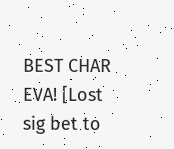BEST CHAR EVA! [Lost sig bet to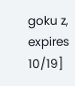goku z, expires 10/19]